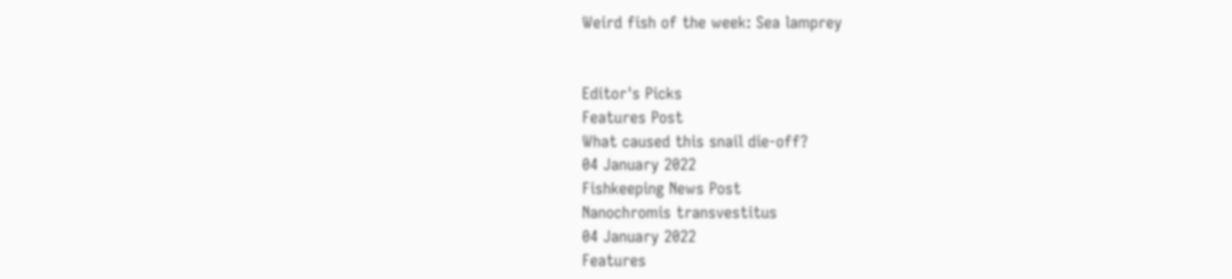Weird fish of the week: Sea lamprey


Editor's Picks
Features Post
What caused this snail die-off?
04 January 2022
Fishkeeping News Post
Nanochromis transvestitus
04 January 2022
Features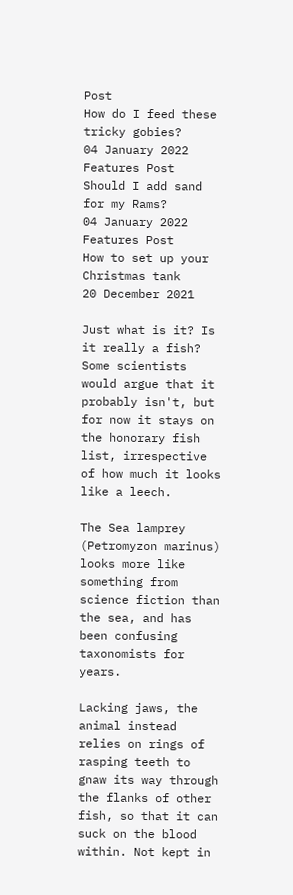Post
How do I feed these tricky gobies?
04 January 2022
Features Post
Should I add sand for my Rams?
04 January 2022
Features Post
How to set up your Christmas tank
20 December 2021

Just what is it? Is it really a fish? Some scientists would argue that it probably isn't, but for now it stays on the honorary fish list, irrespective of how much it looks like a leech.

The Sea lamprey (Petromyzon marinus) looks more like something from science fiction than the sea, and has been confusing taxonomists for years.

Lacking jaws, the animal instead relies on rings of rasping teeth to gnaw its way through the flanks of other fish, so that it can suck on the blood within. Not kept in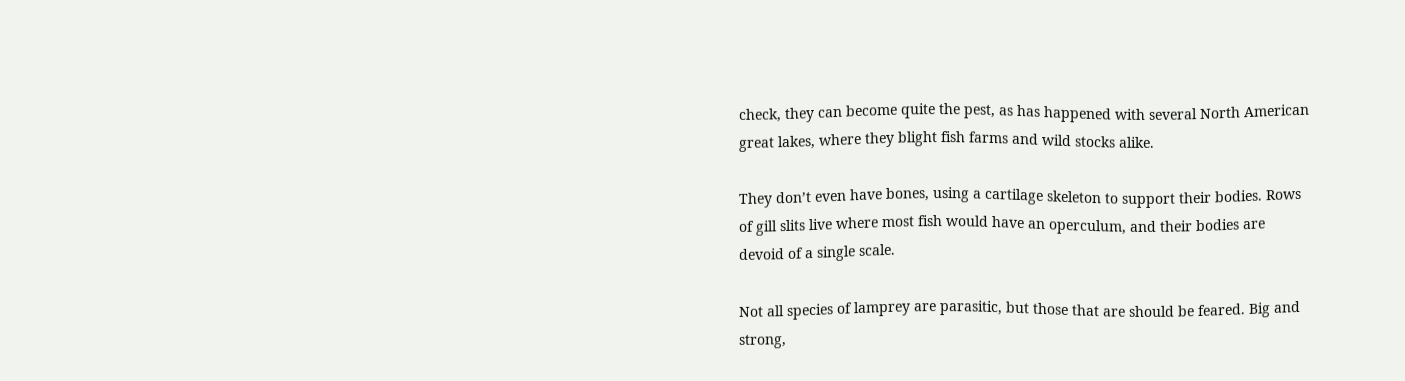check, they can become quite the pest, as has happened with several North American great lakes, where they blight fish farms and wild stocks alike.

They don’t even have bones, using a cartilage skeleton to support their bodies. Rows of gill slits live where most fish would have an operculum, and their bodies are devoid of a single scale.

Not all species of lamprey are parasitic, but those that are should be feared. Big and strong,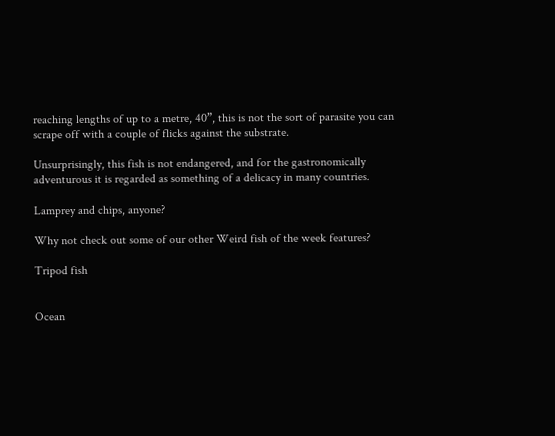reaching lengths of up to a metre, 40”, this is not the sort of parasite you can scrape off with a couple of flicks against the substrate.

Unsurprisingly, this fish is not endangered, and for the gastronomically adventurous it is regarded as something of a delicacy in many countries.

Lamprey and chips, anyone?

Why not check out some of our other Weird fish of the week features?

Tripod fish


Ocean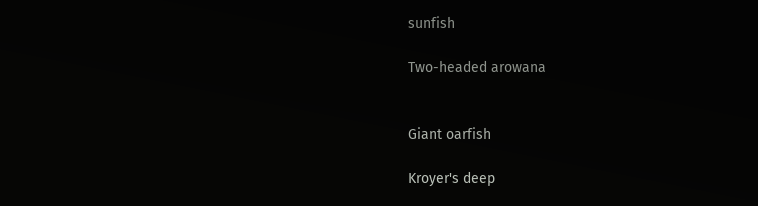sunfish

Two-headed arowana


Giant oarfish

Kroyer's deep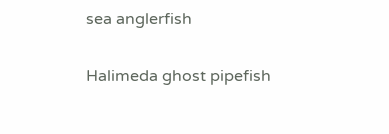sea anglerfish

Halimeda ghost pipefish